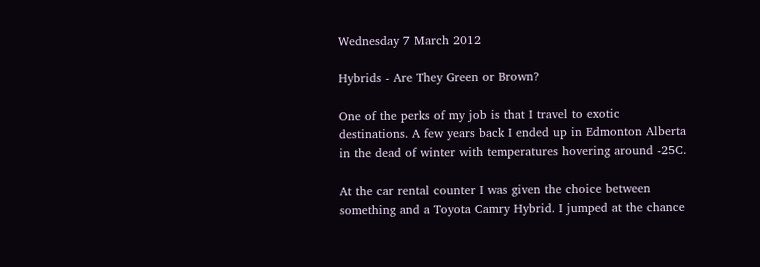Wednesday 7 March 2012

Hybrids - Are They Green or Brown?

One of the perks of my job is that I travel to exotic destinations. A few years back I ended up in Edmonton Alberta in the dead of winter with temperatures hovering around -25C.

At the car rental counter I was given the choice between something and a Toyota Camry Hybrid. I jumped at the chance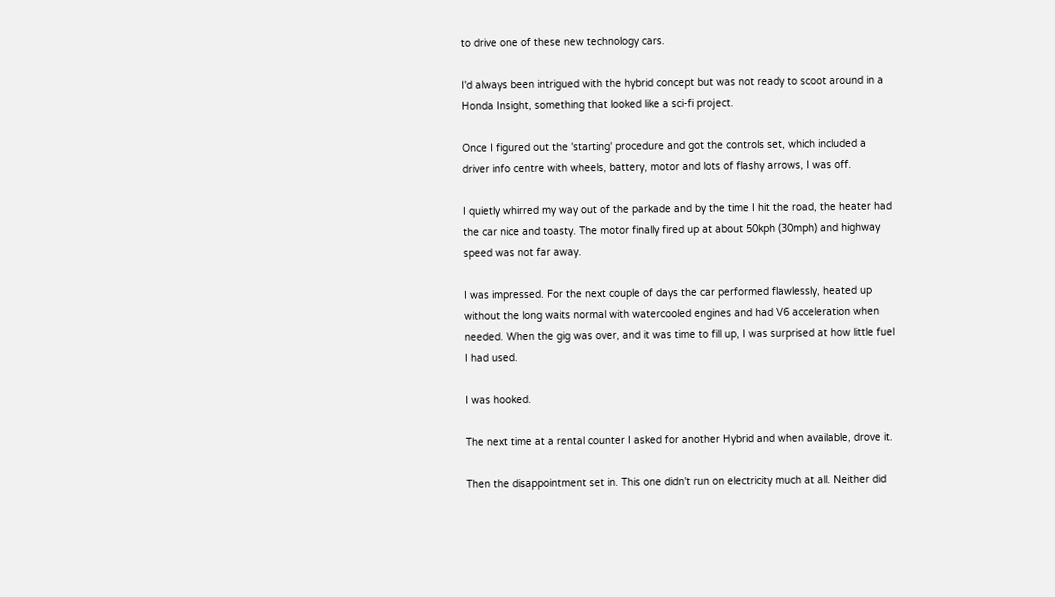to drive one of these new technology cars.

I'd always been intrigued with the hybrid concept but was not ready to scoot around in a Honda Insight, something that looked like a sci-fi project.

Once I figured out the 'starting' procedure and got the controls set, which included a driver info centre with wheels, battery, motor and lots of flashy arrows, I was off.

I quietly whirred my way out of the parkade and by the time I hit the road, the heater had the car nice and toasty. The motor finally fired up at about 50kph (30mph) and highway speed was not far away.

I was impressed. For the next couple of days the car performed flawlessly, heated up without the long waits normal with watercooled engines and had V6 acceleration when needed. When the gig was over, and it was time to fill up, I was surprised at how little fuel I had used.

I was hooked.

The next time at a rental counter I asked for another Hybrid and when available, drove it.

Then the disappointment set in. This one didn't run on electricity much at all. Neither did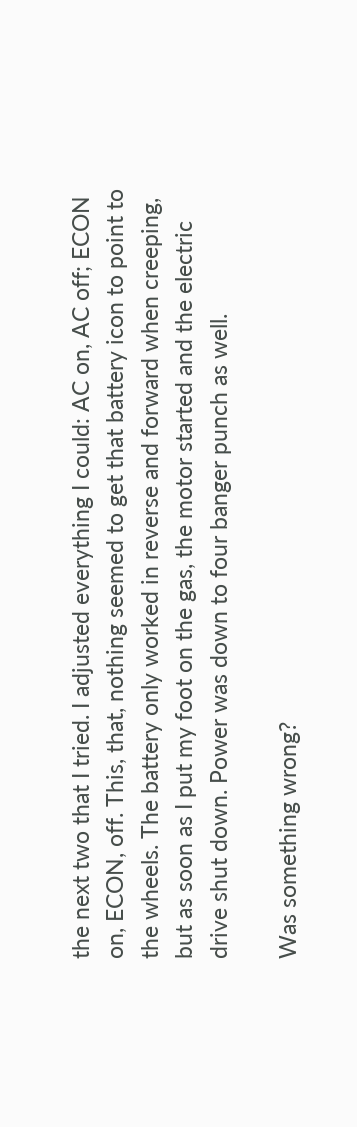the next two that I tried. I adjusted everything I could: AC on, AC off; ECON on, ECON, off. This, that, nothing seemed to get that battery icon to point to  the wheels. The battery only worked in reverse and forward when creeping, but as soon as I put my foot on the gas, the motor started and the electric drive shut down. Power was down to four banger punch as well.

Was something wrong?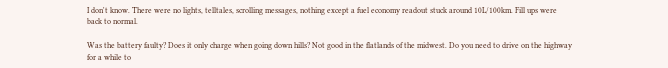I don't know. There were no lights, telltales, scrolling messages, nothing except a fuel economy readout stuck around 10L/100km. Fill ups were back to normal.

Was the battery faulty? Does it only charge when going down hills? Not good in the flatlands of the midwest. Do you need to drive on the highway for a while to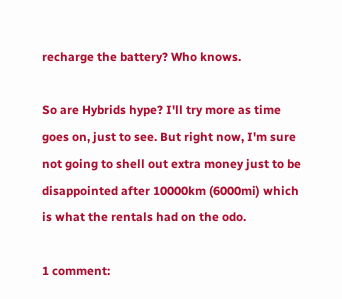recharge the battery? Who knows.

So are Hybrids hype? I'll try more as time goes on, just to see. But right now, I'm sure not going to shell out extra money just to be disappointed after 10000km (6000mi) which is what the rentals had on the odo.

1 comment: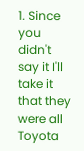1. Since you didn't say it I'll take it that they were all Toyota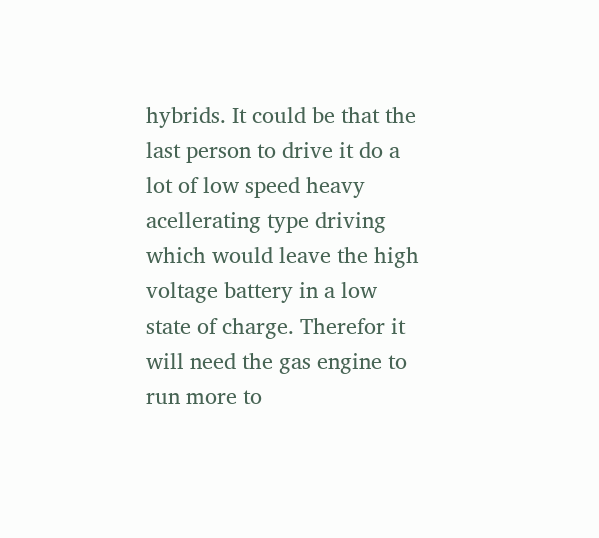hybrids. It could be that the last person to drive it do a lot of low speed heavy acellerating type driving which would leave the high voltage battery in a low state of charge. Therefor it will need the gas engine to run more to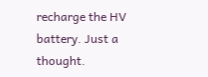recharge the HV battery. Just a thought.